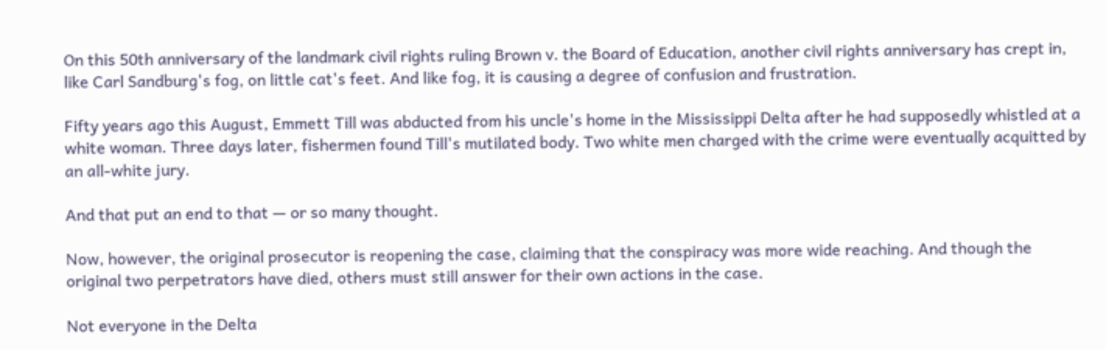On this 50th anniversary of the landmark civil rights ruling Brown v. the Board of Education, another civil rights anniversary has crept in, like Carl Sandburg's fog, on little cat's feet. And like fog, it is causing a degree of confusion and frustration.

Fifty years ago this August, Emmett Till was abducted from his uncle's home in the Mississippi Delta after he had supposedly whistled at a white woman. Three days later, fishermen found Till's mutilated body. Two white men charged with the crime were eventually acquitted by an all-white jury.

And that put an end to that — or so many thought.

Now, however, the original prosecutor is reopening the case, claiming that the conspiracy was more wide reaching. And though the original two perpetrators have died, others must still answer for their own actions in the case.

Not everyone in the Delta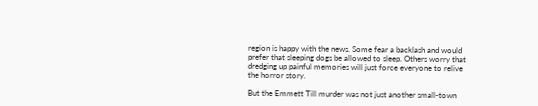region is happy with the news. Some fear a backlash and would prefer that sleeping dogs be allowed to sleep. Others worry that dredging up painful memories will just force everyone to relive the horror story.

But the Emmett Till murder was not just another small-town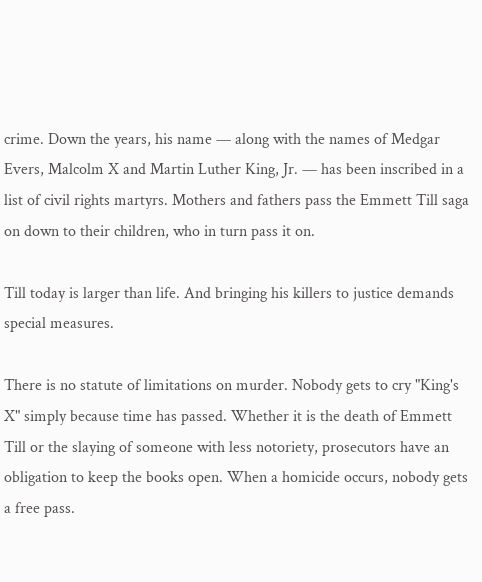crime. Down the years, his name — along with the names of Medgar Evers, Malcolm X and Martin Luther King, Jr. — has been inscribed in a list of civil rights martyrs. Mothers and fathers pass the Emmett Till saga on down to their children, who in turn pass it on.

Till today is larger than life. And bringing his killers to justice demands special measures.

There is no statute of limitations on murder. Nobody gets to cry "King's X" simply because time has passed. Whether it is the death of Emmett Till or the slaying of someone with less notoriety, prosecutors have an obligation to keep the books open. When a homicide occurs, nobody gets a free pass.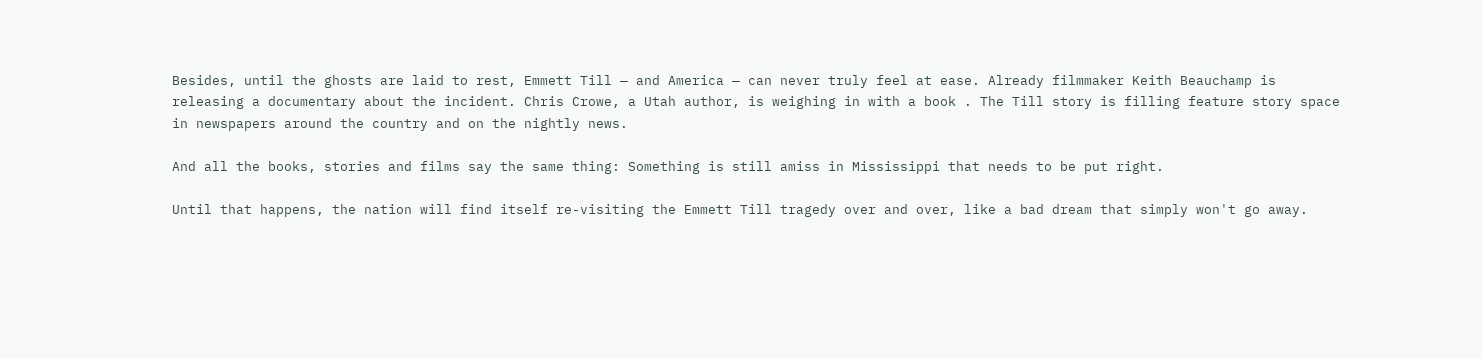Besides, until the ghosts are laid to rest, Emmett Till — and America — can never truly feel at ease. Already filmmaker Keith Beauchamp is releasing a documentary about the incident. Chris Crowe, a Utah author, is weighing in with a book . The Till story is filling feature story space in newspapers around the country and on the nightly news.

And all the books, stories and films say the same thing: Something is still amiss in Mississippi that needs to be put right.

Until that happens, the nation will find itself re-visiting the Emmett Till tragedy over and over, like a bad dream that simply won't go away.